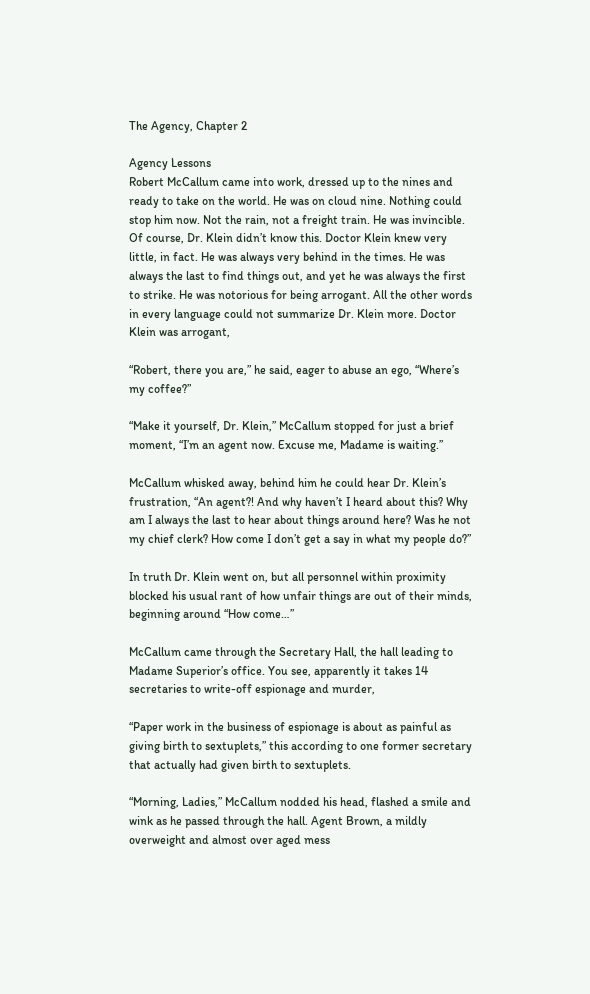The Agency, Chapter 2

Agency Lessons
Robert McCallum came into work, dressed up to the nines and ready to take on the world. He was on cloud nine. Nothing could stop him now. Not the rain, not a freight train. He was invincible. Of course, Dr. Klein didn’t know this. Doctor Klein knew very little, in fact. He was always very behind in the times. He was always the last to find things out, and yet he was always the first to strike. He was notorious for being arrogant. All the other words in every language could not summarize Dr. Klein more. Doctor Klein was arrogant,

“Robert, there you are,” he said, eager to abuse an ego, “Where’s my coffee?”

“Make it yourself, Dr. Klein,” McCallum stopped for just a brief moment, “I’m an agent now. Excuse me, Madame is waiting.”

McCallum whisked away, behind him he could hear Dr. Klein’s frustration, “An agent?! And why haven’t I heard about this? Why am I always the last to hear about things around here? Was he not my chief clerk? How come I don’t get a say in what my people do?”

In truth Dr. Klein went on, but all personnel within proximity blocked his usual rant of how unfair things are out of their minds, beginning around “How come…”

McCallum came through the Secretary Hall, the hall leading to Madame Superior’s office. You see, apparently it takes 14 secretaries to write-off espionage and murder,

“Paper work in the business of espionage is about as painful as giving birth to sextuplets,” this according to one former secretary that actually had given birth to sextuplets.

“Morning, Ladies,” McCallum nodded his head, flashed a smile and wink as he passed through the hall. Agent Brown, a mildly overweight and almost over aged mess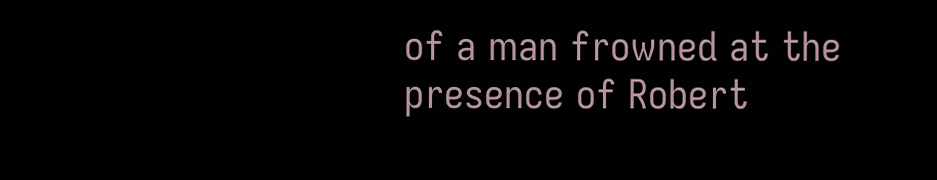of a man frowned at the presence of Robert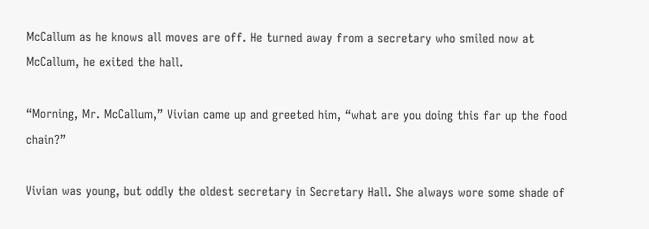McCallum as he knows all moves are off. He turned away from a secretary who smiled now at McCallum, he exited the hall.

“Morning, Mr. McCallum,” Vivian came up and greeted him, “what are you doing this far up the food chain?”

Vivian was young, but oddly the oldest secretary in Secretary Hall. She always wore some shade of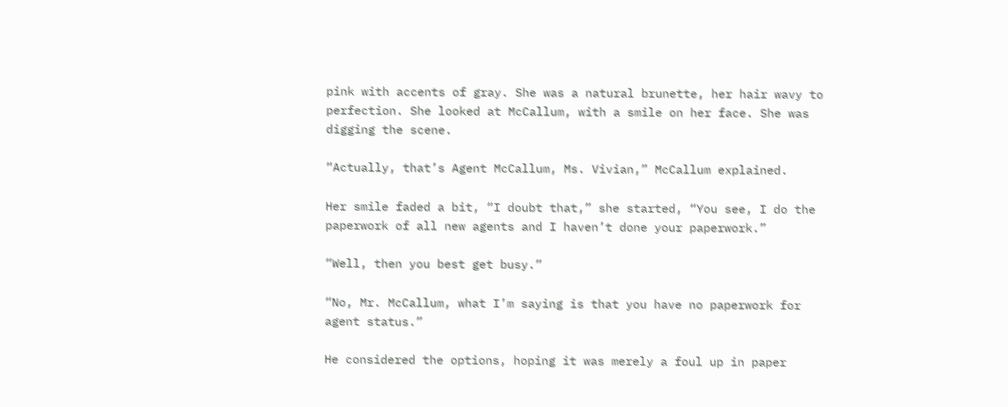pink with accents of gray. She was a natural brunette, her hair wavy to perfection. She looked at McCallum, with a smile on her face. She was digging the scene.

“Actually, that’s Agent McCallum, Ms. Vivian,” McCallum explained.

Her smile faded a bit, “I doubt that,” she started, “You see, I do the paperwork of all new agents and I haven’t done your paperwork.”

“Well, then you best get busy.”

“No, Mr. McCallum, what I’m saying is that you have no paperwork for agent status.”

He considered the options, hoping it was merely a foul up in paper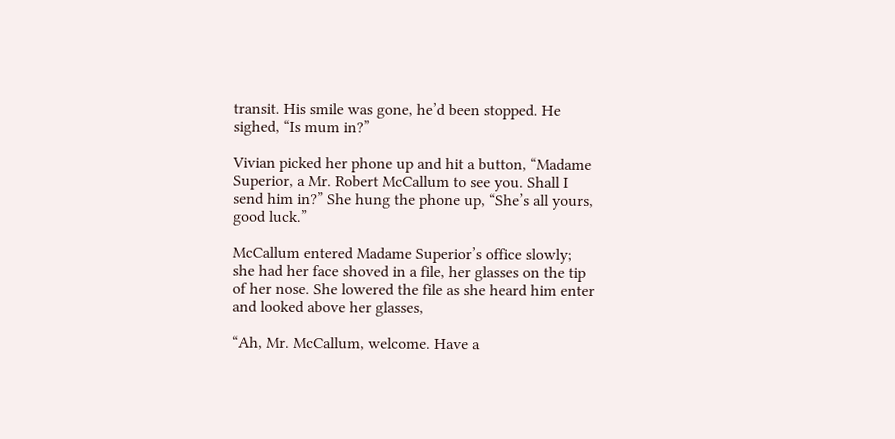transit. His smile was gone, he’d been stopped. He sighed, “Is mum in?”

Vivian picked her phone up and hit a button, “Madame Superior, a Mr. Robert McCallum to see you. Shall I send him in?” She hung the phone up, “She’s all yours, good luck.”

McCallum entered Madame Superior’s office slowly; she had her face shoved in a file, her glasses on the tip of her nose. She lowered the file as she heard him enter and looked above her glasses,

“Ah, Mr. McCallum, welcome. Have a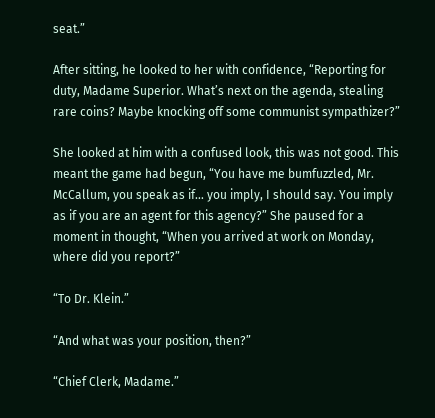seat.”

After sitting, he looked to her with confidence, “Reporting for duty, Madame Superior. What’s next on the agenda, stealing rare coins? Maybe knocking off some communist sympathizer?”

She looked at him with a confused look, this was not good. This meant the game had begun, “You have me bumfuzzled, Mr. McCallum, you speak as if… you imply, I should say. You imply as if you are an agent for this agency?” She paused for a moment in thought, “When you arrived at work on Monday, where did you report?”

“To Dr. Klein.”

“And what was your position, then?”

“Chief Clerk, Madame.”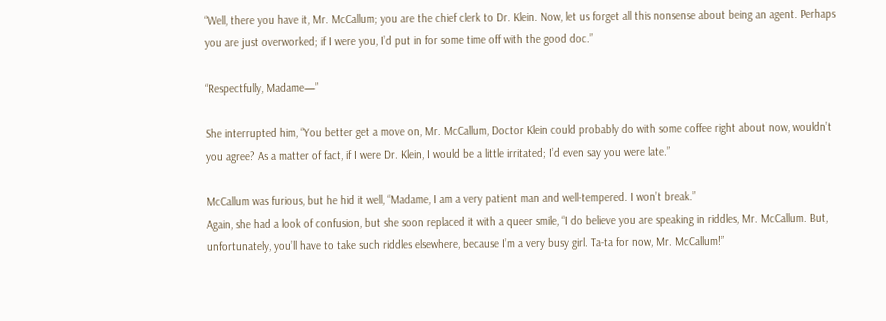“Well, there you have it, Mr. McCallum; you are the chief clerk to Dr. Klein. Now, let us forget all this nonsense about being an agent. Perhaps you are just overworked; if I were you, I’d put in for some time off with the good doc.”

“Respectfully, Madame—”

She interrupted him, “You better get a move on, Mr. McCallum, Doctor Klein could probably do with some coffee right about now, wouldn’t you agree? As a matter of fact, if I were Dr. Klein, I would be a little irritated; I’d even say you were late.”

McCallum was furious, but he hid it well, “Madame, I am a very patient man and well-tempered. I won’t break.”
Again, she had a look of confusion, but she soon replaced it with a queer smile, “I do believe you are speaking in riddles, Mr. McCallum. But, unfortunately, you’ll have to take such riddles elsewhere, because I’m a very busy girl. Ta-ta for now, Mr. McCallum!”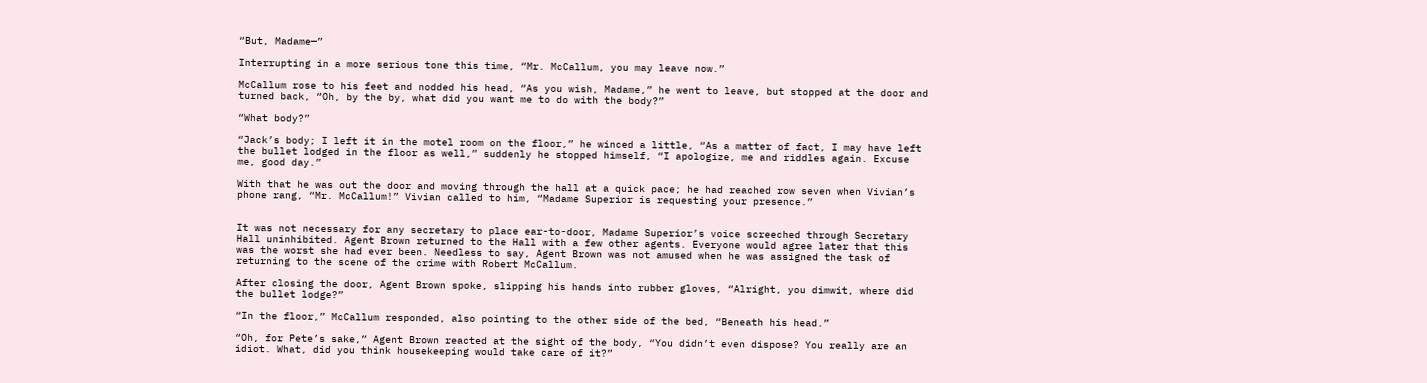“But, Madame—”

Interrupting in a more serious tone this time, “Mr. McCallum, you may leave now.”

McCallum rose to his feet and nodded his head, “As you wish, Madame,” he went to leave, but stopped at the door and turned back, “Oh, by the by, what did you want me to do with the body?”

“What body?”

“Jack’s body; I left it in the motel room on the floor,” he winced a little, “As a matter of fact, I may have left the bullet lodged in the floor as well,” suddenly he stopped himself, “I apologize, me and riddles again. Excuse me, good day.”

With that he was out the door and moving through the hall at a quick pace; he had reached row seven when Vivian’s phone rang, “Mr. McCallum!” Vivian called to him, “Madame Superior is requesting your presence.”


It was not necessary for any secretary to place ear-to-door, Madame Superior’s voice screeched through Secretary Hall uninhibited. Agent Brown returned to the Hall with a few other agents. Everyone would agree later that this was the worst she had ever been. Needless to say, Agent Brown was not amused when he was assigned the task of returning to the scene of the crime with Robert McCallum.

After closing the door, Agent Brown spoke, slipping his hands into rubber gloves, “Alright, you dimwit, where did the bullet lodge?”

“In the floor,” McCallum responded, also pointing to the other side of the bed, “Beneath his head.”

“Oh, for Pete’s sake,” Agent Brown reacted at the sight of the body, “You didn’t even dispose? You really are an idiot. What, did you think housekeeping would take care of it?”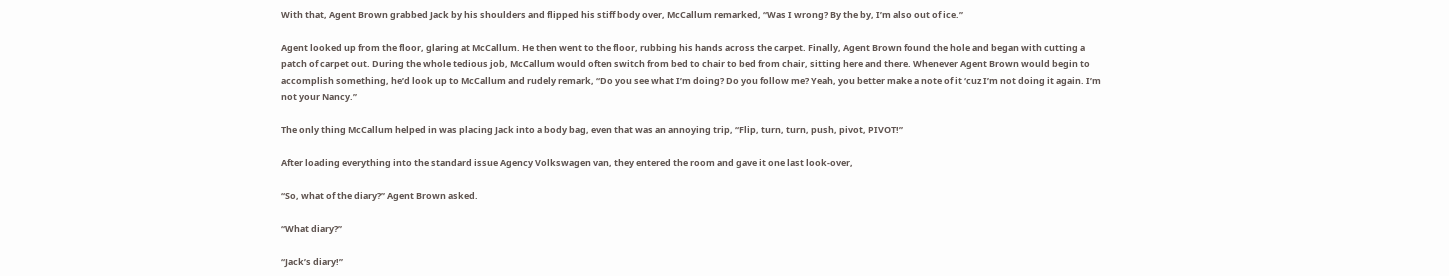With that, Agent Brown grabbed Jack by his shoulders and flipped his stiff body over, McCallum remarked, “Was I wrong? By the by, I’m also out of ice.”

Agent looked up from the floor, glaring at McCallum. He then went to the floor, rubbing his hands across the carpet. Finally, Agent Brown found the hole and began with cutting a patch of carpet out. During the whole tedious job, McCallum would often switch from bed to chair to bed from chair, sitting here and there. Whenever Agent Brown would begin to accomplish something, he’d look up to McCallum and rudely remark, “Do you see what I’m doing? Do you follow me? Yeah, you better make a note of it ‘cuz I’m not doing it again. I’m not your Nancy.”

The only thing McCallum helped in was placing Jack into a body bag, even that was an annoying trip, “Flip, turn, turn, push, pivot, PIVOT!”

After loading everything into the standard issue Agency Volkswagen van, they entered the room and gave it one last look-over,

“So, what of the diary?” Agent Brown asked.

“What diary?”

“Jack’s diary!”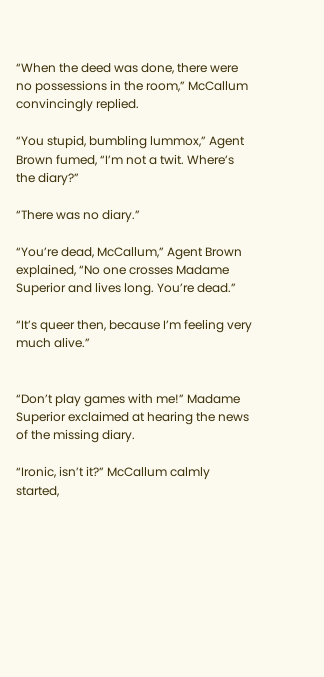“When the deed was done, there were no possessions in the room,” McCallum convincingly replied.

“You stupid, bumbling lummox,” Agent Brown fumed, “I’m not a twit. Where’s the diary?”

“There was no diary.”

“You’re dead, McCallum,” Agent Brown explained, “No one crosses Madame Superior and lives long. You’re dead.”

“It’s queer then, because I’m feeling very much alive.”


“Don’t play games with me!” Madame Superior exclaimed at hearing the news of the missing diary.

“Ironic, isn’t it?” McCallum calmly started,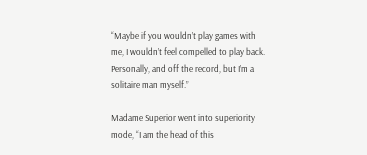“Maybe if you wouldn’t play games with me, I wouldn’t feel compelled to play back. Personally, and off the record, but I’m a solitaire man myself.”

Madame Superior went into superiority mode, “I am the head of this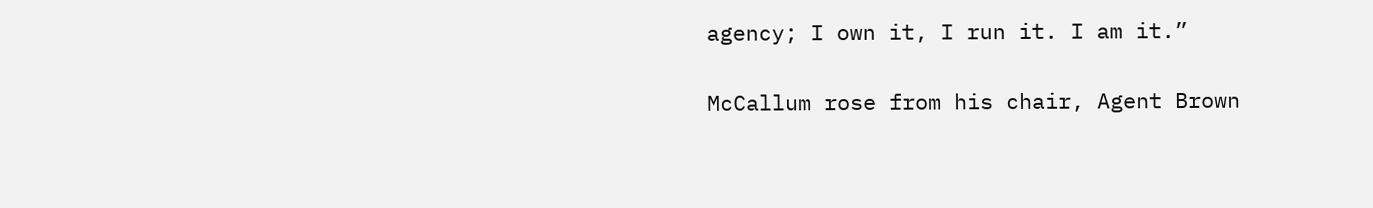agency; I own it, I run it. I am it.”

McCallum rose from his chair, Agent Brown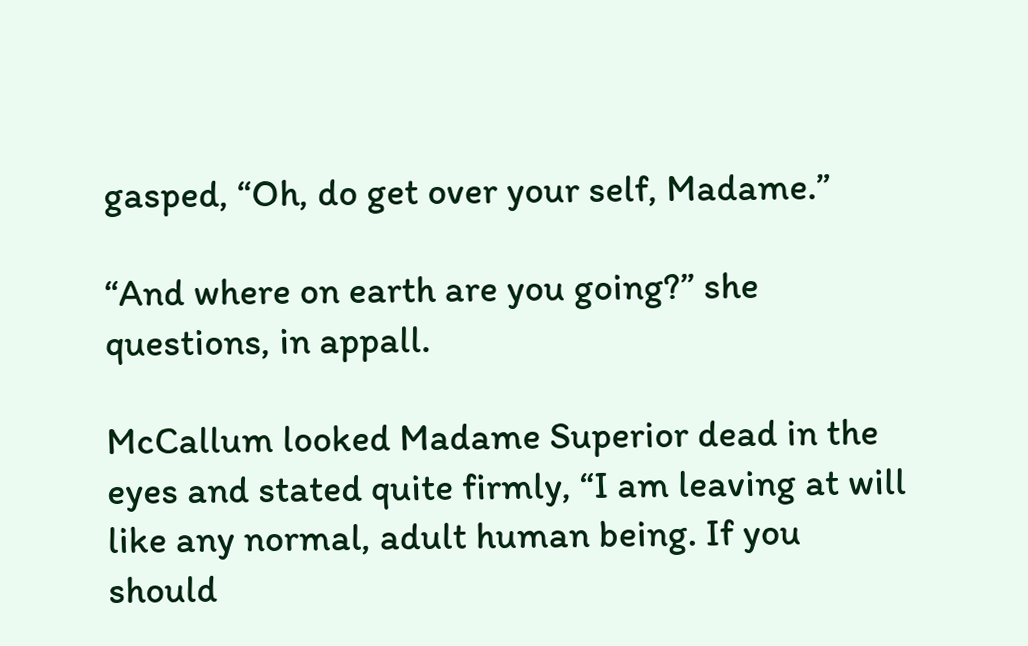gasped, “Oh, do get over your self, Madame.”

“And where on earth are you going?” she questions, in appall.

McCallum looked Madame Superior dead in the eyes and stated quite firmly, “I am leaving at will like any normal, adult human being. If you should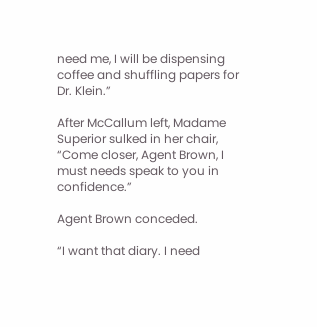need me, I will be dispensing coffee and shuffling papers for Dr. Klein.”

After McCallum left, Madame Superior sulked in her chair, “Come closer, Agent Brown, I must needs speak to you in confidence.”

Agent Brown conceded.

“I want that diary. I need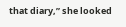that diary,” she looked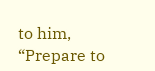to him, “Prepare to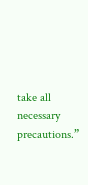take all necessary precautions.”